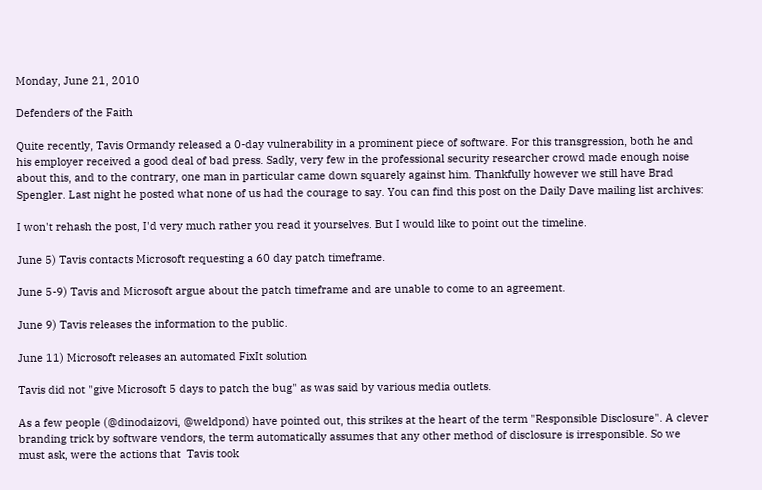Monday, June 21, 2010

Defenders of the Faith

Quite recently, Tavis Ormandy released a 0-day vulnerability in a prominent piece of software. For this transgression, both he and his employer received a good deal of bad press. Sadly, very few in the professional security researcher crowd made enough noise about this, and to the contrary, one man in particular came down squarely against him. Thankfully however we still have Brad Spengler. Last night he posted what none of us had the courage to say. You can find this post on the Daily Dave mailing list archives:

I won't rehash the post, I'd very much rather you read it yourselves. But I would like to point out the timeline.

June 5) Tavis contacts Microsoft requesting a 60 day patch timeframe.

June 5-9) Tavis and Microsoft argue about the patch timeframe and are unable to come to an agreement.

June 9) Tavis releases the information to the public.

June 11) Microsoft releases an automated FixIt solution

Tavis did not "give Microsoft 5 days to patch the bug" as was said by various media outlets.

As a few people (@dinodaizovi, @weldpond) have pointed out, this strikes at the heart of the term "Responsible Disclosure". A clever branding trick by software vendors, the term automatically assumes that any other method of disclosure is irresponsible. So we must ask, were the actions that  Tavis took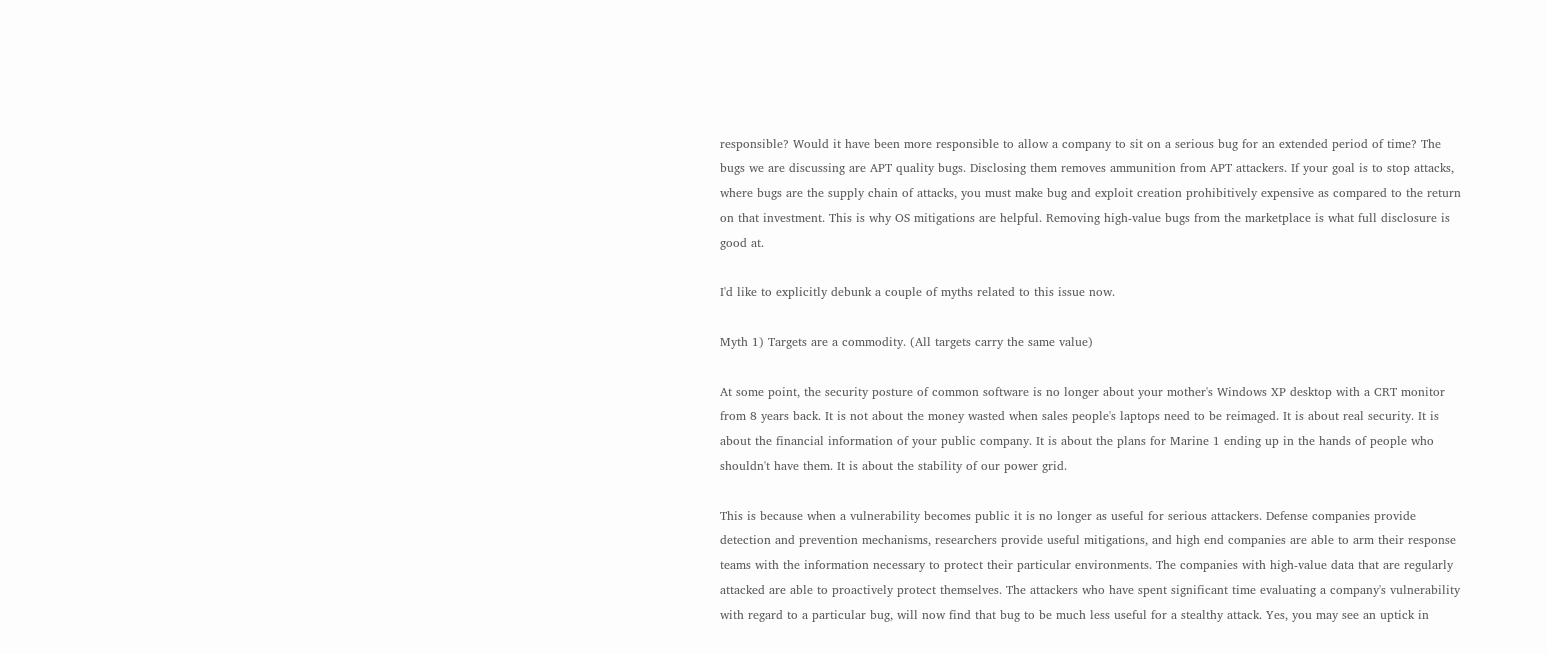responsible? Would it have been more responsible to allow a company to sit on a serious bug for an extended period of time? The bugs we are discussing are APT quality bugs. Disclosing them removes ammunition from APT attackers. If your goal is to stop attacks, where bugs are the supply chain of attacks, you must make bug and exploit creation prohibitively expensive as compared to the return on that investment. This is why OS mitigations are helpful. Removing high-value bugs from the marketplace is what full disclosure is good at.

I'd like to explicitly debunk a couple of myths related to this issue now.

Myth 1) Targets are a commodity. (All targets carry the same value)

At some point, the security posture of common software is no longer about your mother's Windows XP desktop with a CRT monitor from 8 years back. It is not about the money wasted when sales people's laptops need to be reimaged. It is about real security. It is about the financial information of your public company. It is about the plans for Marine 1 ending up in the hands of people who shouldn't have them. It is about the stability of our power grid.

This is because when a vulnerability becomes public it is no longer as useful for serious attackers. Defense companies provide detection and prevention mechanisms, researchers provide useful mitigations, and high end companies are able to arm their response teams with the information necessary to protect their particular environments. The companies with high-value data that are regularly attacked are able to proactively protect themselves. The attackers who have spent significant time evaluating a company's vulnerability with regard to a particular bug, will now find that bug to be much less useful for a stealthy attack. Yes, you may see an uptick in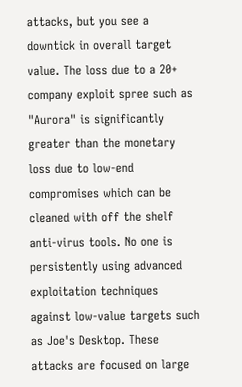attacks, but you see a downtick in overall target value. The loss due to a 20+ company exploit spree such as "Aurora" is significantly greater than the monetary loss due to low-end compromises which can be cleaned with off the shelf anti-virus tools. No one is persistently using advanced exploitation techniques against low-value targets such as Joe's Desktop. These attacks are focused on large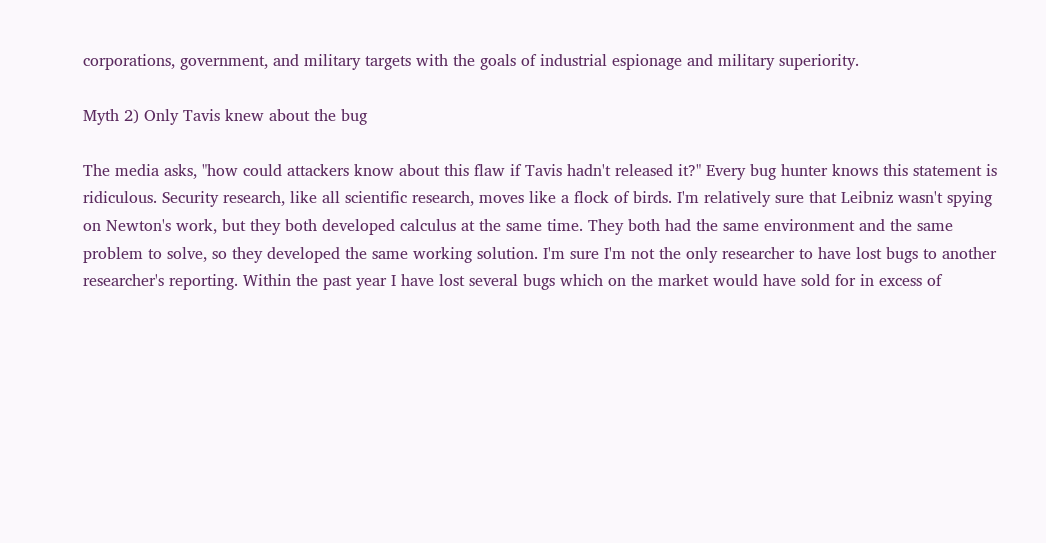corporations, government, and military targets with the goals of industrial espionage and military superiority.

Myth 2) Only Tavis knew about the bug

The media asks, "how could attackers know about this flaw if Tavis hadn't released it?" Every bug hunter knows this statement is ridiculous. Security research, like all scientific research, moves like a flock of birds. I'm relatively sure that Leibniz wasn't spying on Newton's work, but they both developed calculus at the same time. They both had the same environment and the same problem to solve, so they developed the same working solution. I'm sure I'm not the only researcher to have lost bugs to another researcher's reporting. Within the past year I have lost several bugs which on the market would have sold for in excess of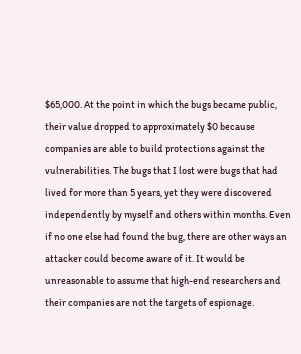$65,000. At the point in which the bugs became public, their value dropped to approximately $0 because companies are able to build protections against the vulnerabilities. The bugs that I lost were bugs that had lived for more than 5 years, yet they were discovered independently by myself and others within months. Even if no one else had found the bug, there are other ways an attacker could become aware of it. It would be unreasonable to assume that high-end researchers and their companies are not the targets of espionage.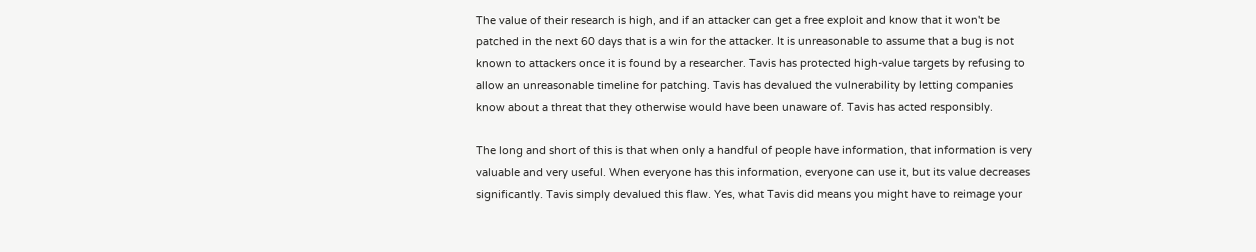The value of their research is high, and if an attacker can get a free exploit and know that it won't be patched in the next 60 days that is a win for the attacker. It is unreasonable to assume that a bug is not known to attackers once it is found by a researcher. Tavis has protected high-value targets by refusing to allow an unreasonable timeline for patching. Tavis has devalued the vulnerability by letting companies know about a threat that they otherwise would have been unaware of. Tavis has acted responsibly.

The long and short of this is that when only a handful of people have information, that information is very valuable and very useful. When everyone has this information, everyone can use it, but its value decreases significantly. Tavis simply devalued this flaw. Yes, what Tavis did means you might have to reimage your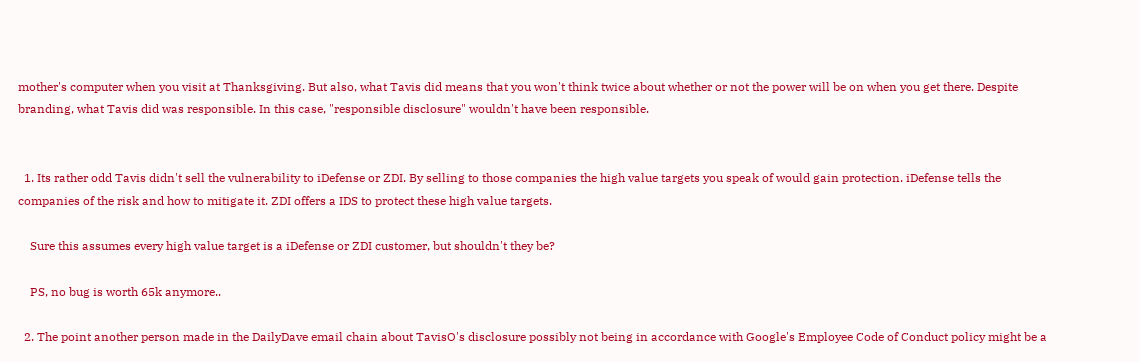mother's computer when you visit at Thanksgiving. But also, what Tavis did means that you won't think twice about whether or not the power will be on when you get there. Despite branding, what Tavis did was responsible. In this case, "responsible disclosure" wouldn't have been responsible.


  1. Its rather odd Tavis didn't sell the vulnerability to iDefense or ZDI. By selling to those companies the high value targets you speak of would gain protection. iDefense tells the companies of the risk and how to mitigate it. ZDI offers a IDS to protect these high value targets.

    Sure this assumes every high value target is a iDefense or ZDI customer, but shouldn't they be?

    PS, no bug is worth 65k anymore..

  2. The point another person made in the DailyDave email chain about TavisO's disclosure possibly not being in accordance with Google's Employee Code of Conduct policy might be a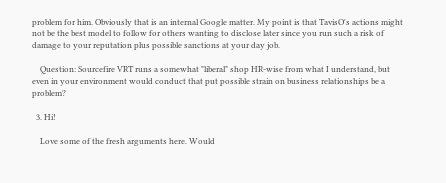problem for him. Obviously that is an internal Google matter. My point is that TavisO's actions might not be the best model to follow for others wanting to disclose later since you run such a risk of damage to your reputation plus possible sanctions at your day job.

    Question: Sourcefire VRT runs a somewhat "liberal" shop HR-wise from what I understand, but even in your environment would conduct that put possible strain on business relationships be a problem?

  3. Hi!

    Love some of the fresh arguments here. Would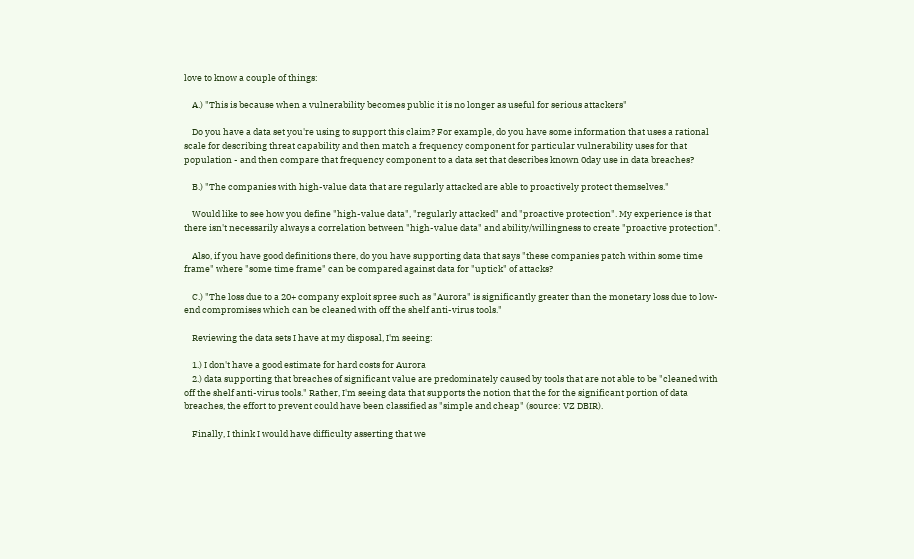love to know a couple of things:

    A.) "This is because when a vulnerability becomes public it is no longer as useful for serious attackers"

    Do you have a data set you're using to support this claim? For example, do you have some information that uses a rational scale for describing threat capability and then match a frequency component for particular vulnerability uses for that population - and then compare that frequency component to a data set that describes known 0day use in data breaches?

    B.) "The companies with high-value data that are regularly attacked are able to proactively protect themselves."

    Would like to see how you define "high-value data", "regularly attacked" and "proactive protection". My experience is that there isn't necessarily always a correlation between "high-value data" and ability/willingness to create "proactive protection".

    Also, if you have good definitions there, do you have supporting data that says "these companies patch within some time frame" where "some time frame" can be compared against data for "uptick" of attacks?

    C.) "The loss due to a 20+ company exploit spree such as "Aurora" is significantly greater than the monetary loss due to low-end compromises which can be cleaned with off the shelf anti-virus tools."

    Reviewing the data sets I have at my disposal, I'm seeing:

    1.) I don't have a good estimate for hard costs for Aurora
    2.) data supporting that breaches of significant value are predominately caused by tools that are not able to be "cleaned with off the shelf anti-virus tools." Rather, I'm seeing data that supports the notion that the for the significant portion of data breaches, the effort to prevent could have been classified as "simple and cheap" (source: VZ DBIR).

    Finally, I think I would have difficulty asserting that we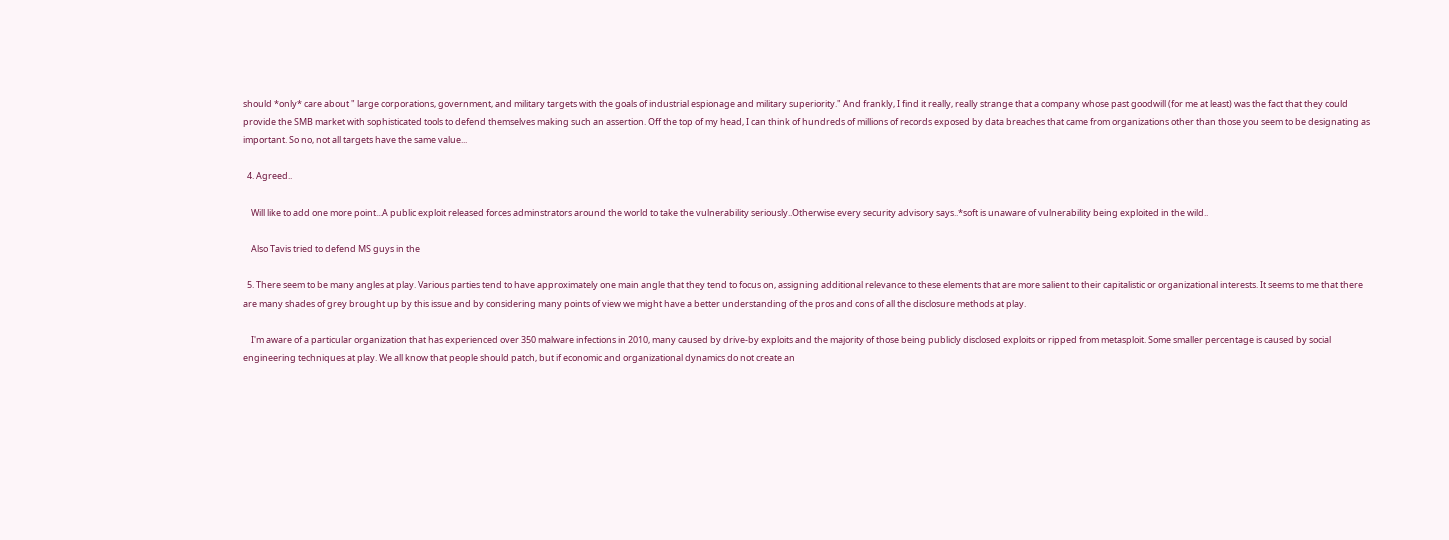should *only* care about " large corporations, government, and military targets with the goals of industrial espionage and military superiority." And frankly, I find it really, really strange that a company whose past goodwill (for me at least) was the fact that they could provide the SMB market with sophisticated tools to defend themselves making such an assertion. Off the top of my head, I can think of hundreds of millions of records exposed by data breaches that came from organizations other than those you seem to be designating as important. So no, not all targets have the same value...

  4. Agreed..

    Will like to add one more point...A public exploit released forces adminstrators around the world to take the vulnerability seriously..Otherwise every security advisory says..*soft is unaware of vulnerability being exploited in the wild..

    Also Tavis tried to defend MS guys in the

  5. There seem to be many angles at play. Various parties tend to have approximately one main angle that they tend to focus on, assigning additional relevance to these elements that are more salient to their capitalistic or organizational interests. It seems to me that there are many shades of grey brought up by this issue and by considering many points of view we might have a better understanding of the pros and cons of all the disclosure methods at play.

    I'm aware of a particular organization that has experienced over 350 malware infections in 2010, many caused by drive-by exploits and the majority of those being publicly disclosed exploits or ripped from metasploit. Some smaller percentage is caused by social engineering techniques at play. We all know that people should patch, but if economic and organizational dynamics do not create an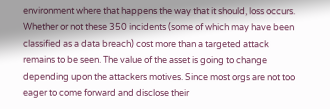environment where that happens the way that it should, loss occurs. Whether or not these 350 incidents (some of which may have been classified as a data breach) cost more than a targeted attack remains to be seen. The value of the asset is going to change depending upon the attackers motives. Since most orgs are not too eager to come forward and disclose their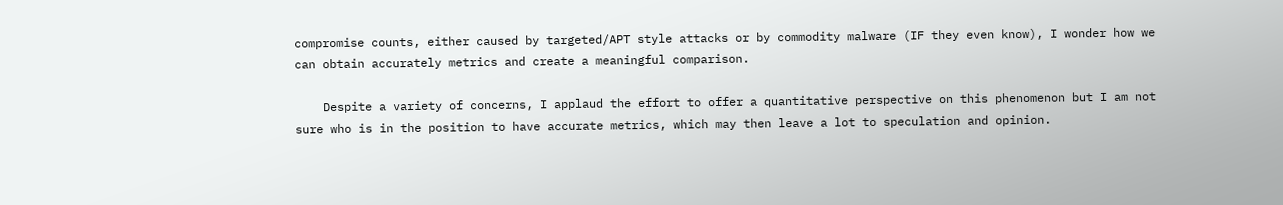compromise counts, either caused by targeted/APT style attacks or by commodity malware (IF they even know), I wonder how we can obtain accurately metrics and create a meaningful comparison.

    Despite a variety of concerns, I applaud the effort to offer a quantitative perspective on this phenomenon but I am not sure who is in the position to have accurate metrics, which may then leave a lot to speculation and opinion.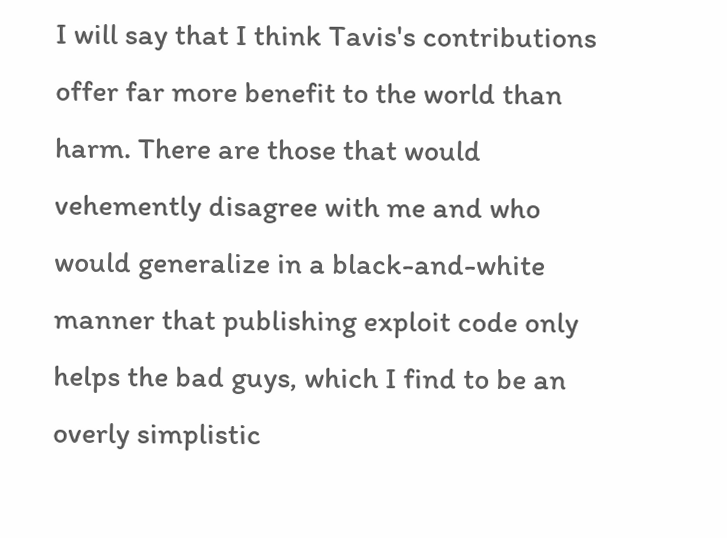I will say that I think Tavis's contributions offer far more benefit to the world than harm. There are those that would vehemently disagree with me and who would generalize in a black-and-white manner that publishing exploit code only helps the bad guys, which I find to be an overly simplistic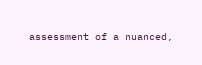assessment of a nuanced,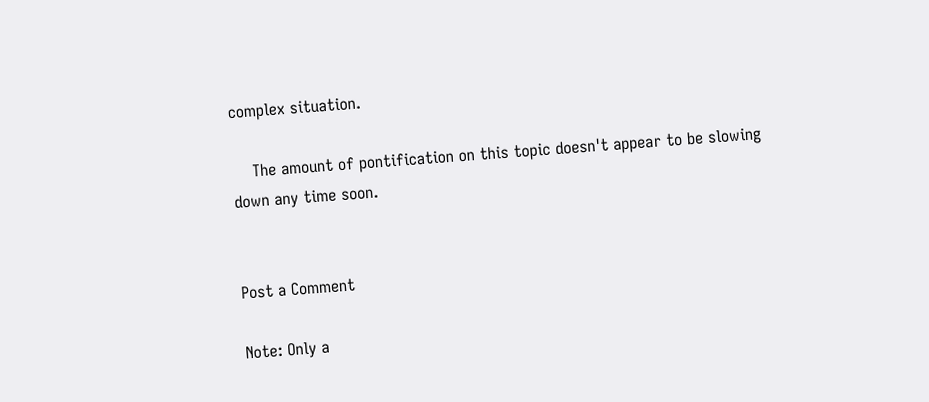complex situation.

    The amount of pontification on this topic doesn't appear to be slowing down any time soon.


Post a Comment

Note: Only a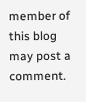member of this blog may post a comment.